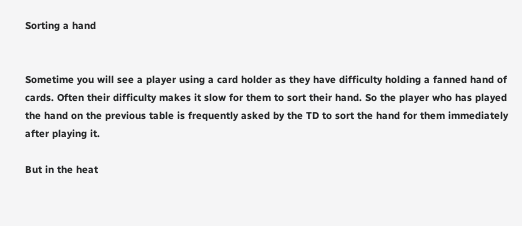Sorting a hand


Sometime you will see a player using a card holder as they have difficulty holding a fanned hand of cards. Often their difficulty makes it slow for them to sort their hand. So the player who has played the hand on the previous table is frequently asked by the TD to sort the hand for them immediately after playing it.

But in the heat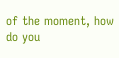of the moment, how do you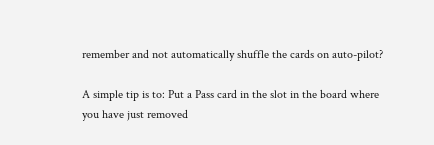remember and not automatically shuffle the cards on auto-pilot?

A simple tip is to: Put a Pass card in the slot in the board where you have just removed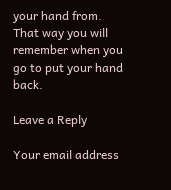your hand from. That way you will remember when you go to put your hand back.

Leave a Reply

Your email address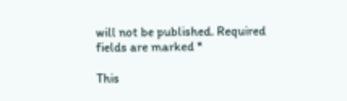will not be published. Required fields are marked *

This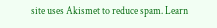site uses Akismet to reduce spam. Learn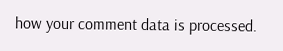how your comment data is processed.